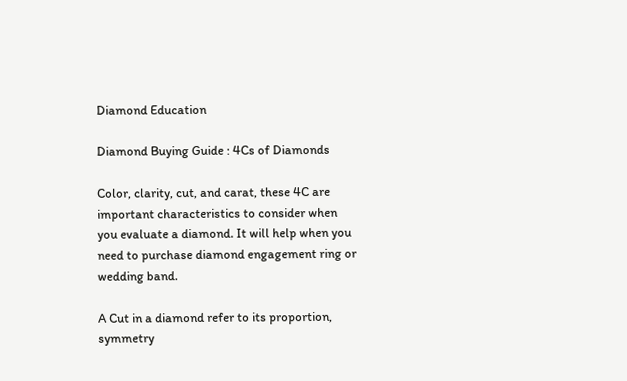Diamond Education

Diamond Buying Guide : 4Cs of Diamonds

Color, clarity, cut, and carat, these 4C are important characteristics to consider when you evaluate a diamond. It will help when you need to purchase diamond engagement ring or wedding band.

A Cut in a diamond refer to its proportion, symmetry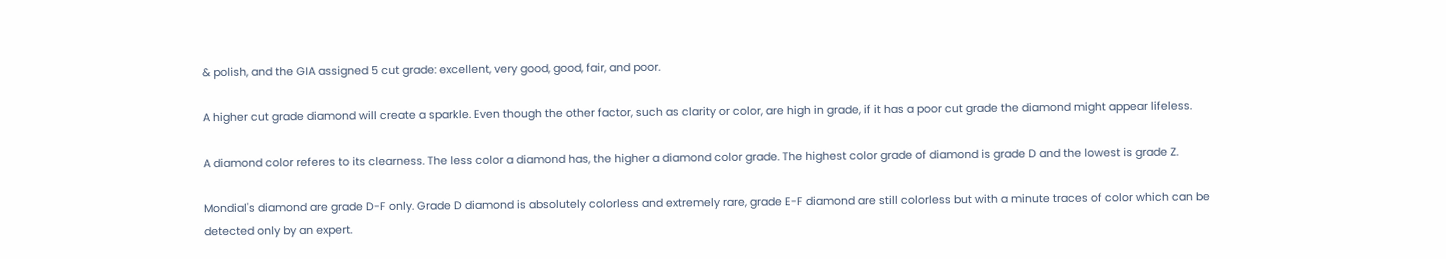& polish, and the GIA assigned 5 cut grade: excellent, very good, good, fair, and poor.

A higher cut grade diamond will create a sparkle. Even though the other factor, such as clarity or color, are high in grade, if it has a poor cut grade the diamond might appear lifeless.

A diamond color referes to its clearness. The less color a diamond has, the higher a diamond color grade. The highest color grade of diamond is grade D and the lowest is grade Z.

Mondial's diamond are grade D-F only. Grade D diamond is absolutely colorless and extremely rare, grade E-F diamond are still colorless but with a minute traces of color which can be detected only by an expert.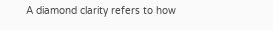A diamond clarity refers to how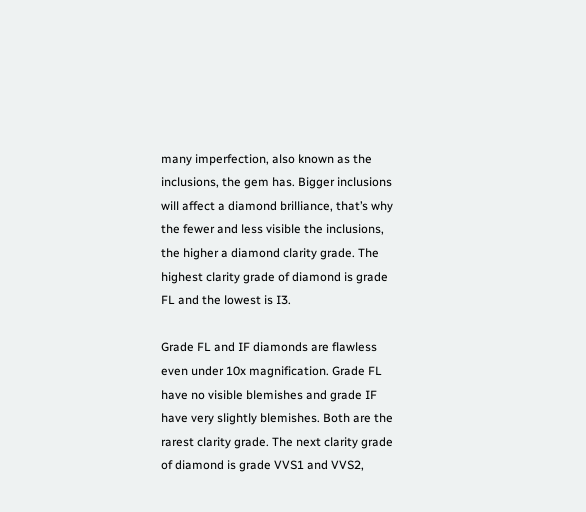many imperfection, also known as the inclusions, the gem has. Bigger inclusions will affect a diamond brilliance, that’s why the fewer and less visible the inclusions, the higher a diamond clarity grade. The highest clarity grade of diamond is grade FL and the lowest is I3.

Grade FL and IF diamonds are flawless even under 10x magnification. Grade FL have no visible blemishes and grade IF have very slightly blemishes. Both are the rarest clarity grade. The next clarity grade of diamond is grade VVS1 and VVS2,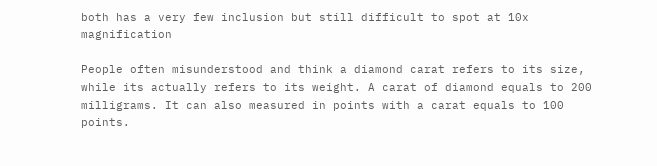both has a very few inclusion but still difficult to spot at 10x magnification

People often misunderstood and think a diamond carat refers to its size, while its actually refers to its weight. A carat of diamond equals to 200 milligrams. It can also measured in points with a carat equals to 100 points.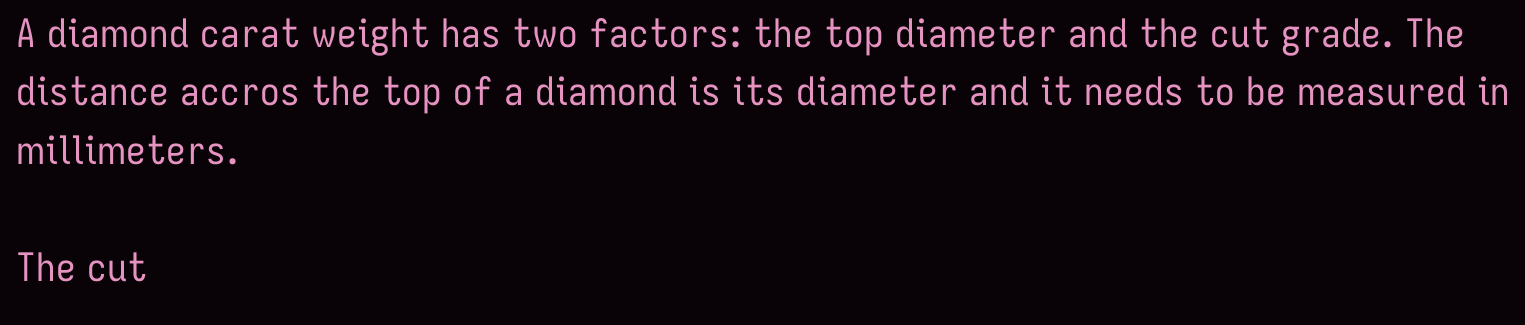A diamond carat weight has two factors: the top diameter and the cut grade. The distance accros the top of a diamond is its diameter and it needs to be measured in millimeters.

The cut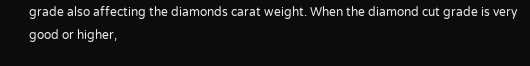grade also affecting the diamonds carat weight. When the diamond cut grade is very good or higher,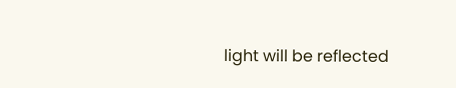light will be reflected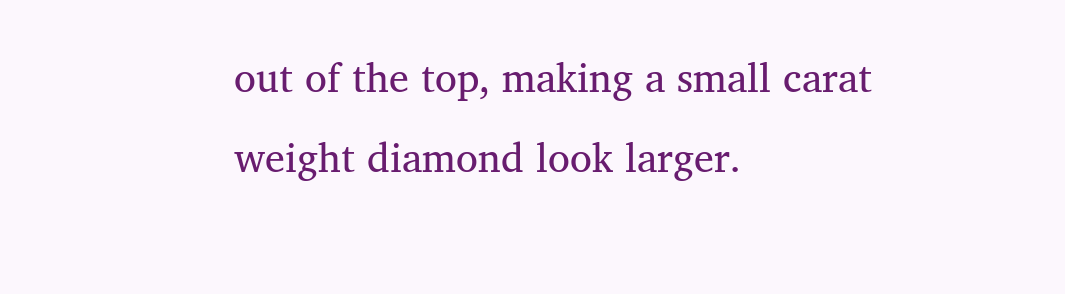out of the top, making a small carat weight diamond look larger.